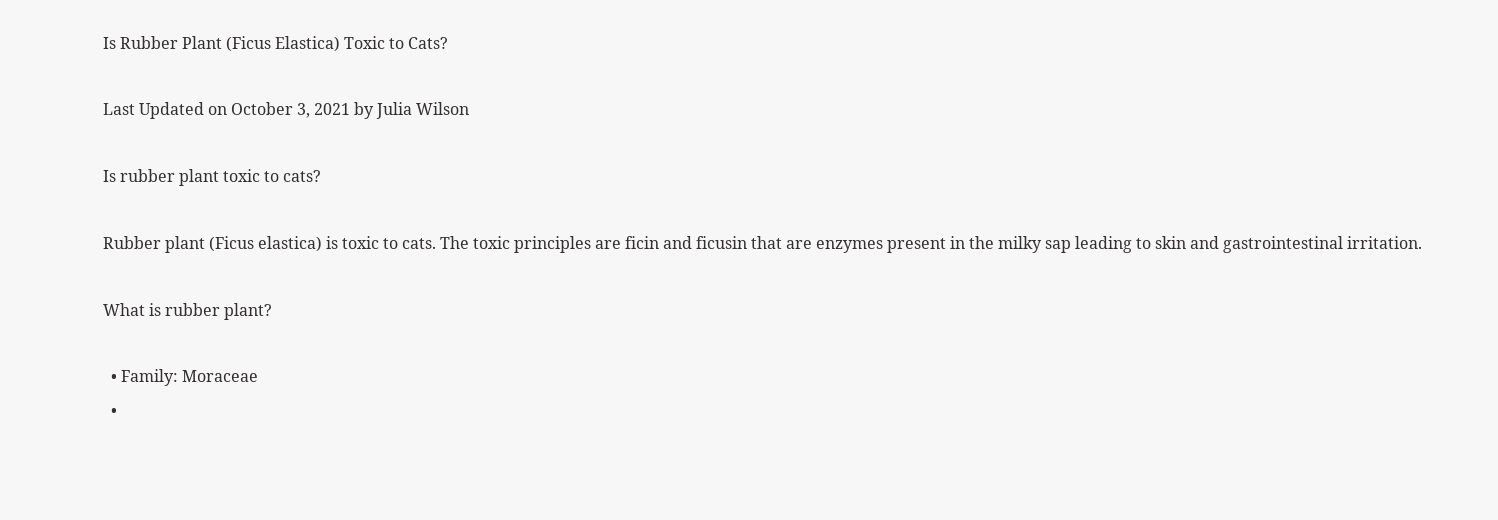Is Rubber Plant (Ficus Elastica) Toxic to Cats?

Last Updated on October 3, 2021 by Julia Wilson

Is rubber plant toxic to cats?

Rubber plant (Ficus elastica) is toxic to cats. The toxic principles are ficin and ficusin that are enzymes present in the milky sap leading to skin and gastrointestinal irritation.

What is rubber plant?

  • Family: Moraceae
  •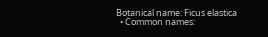Botanical name: Ficus elastica
  • Common names: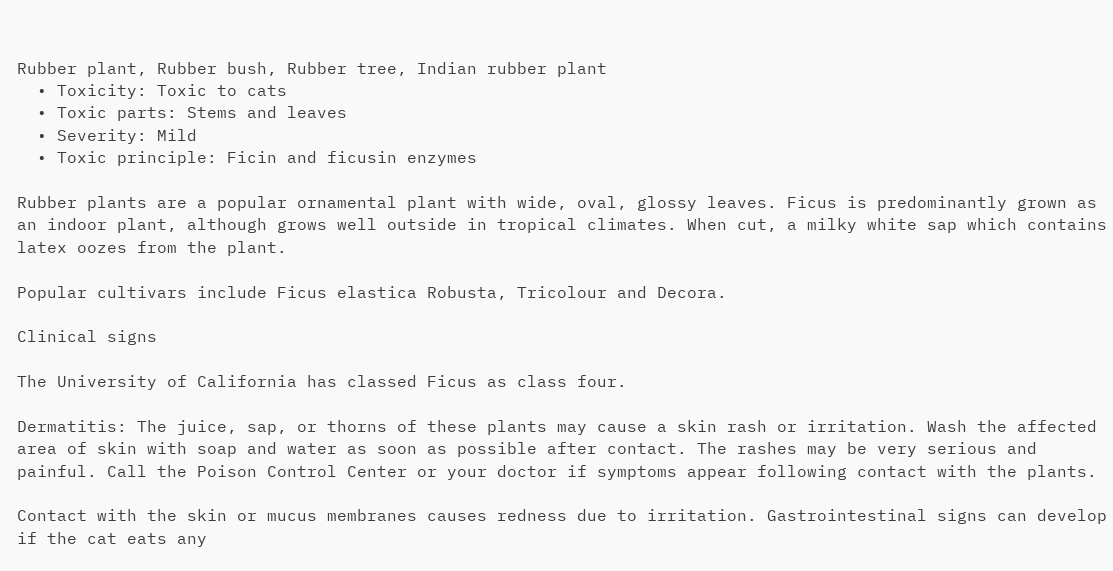Rubber plant, Rubber bush, Rubber tree, Indian rubber plant
  • Toxicity: Toxic to cats
  • Toxic parts: Stems and leaves
  • Severity: Mild
  • Toxic principle: Ficin and ficusin enzymes

Rubber plants are a popular ornamental plant with wide, oval, glossy leaves. Ficus is predominantly grown as an indoor plant, although grows well outside in tropical climates. When cut, a milky white sap which contains latex oozes from the plant.

Popular cultivars include Ficus elastica Robusta, Tricolour and Decora.

Clinical signs

The University of California has classed Ficus as class four.

Dermatitis: The juice, sap, or thorns of these plants may cause a skin rash or irritation. Wash the affected area of skin with soap and water as soon as possible after contact. The rashes may be very serious and painful. Call the Poison Control Center or your doctor if symptoms appear following contact with the plants.

Contact with the skin or mucus membranes causes redness due to irritation. Gastrointestinal signs can develop if the cat eats any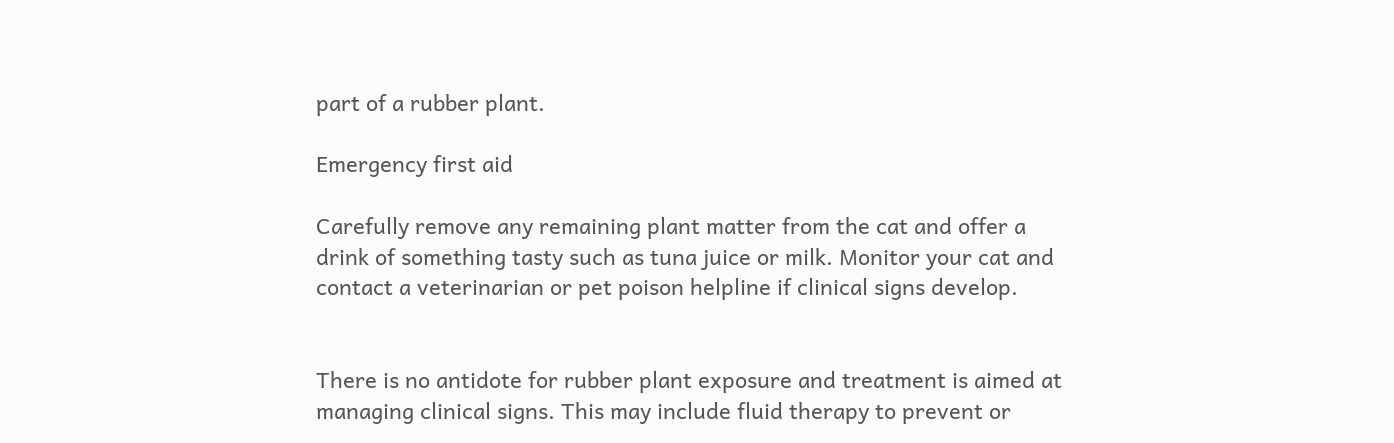part of a rubber plant.

Emergency first aid

Carefully remove any remaining plant matter from the cat and offer a drink of something tasty such as tuna juice or milk. Monitor your cat and contact a veterinarian or pet poison helpline if clinical signs develop.


There is no antidote for rubber plant exposure and treatment is aimed at managing clinical signs. This may include fluid therapy to prevent or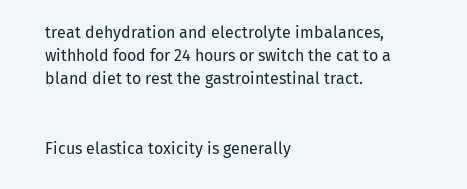treat dehydration and electrolyte imbalances, withhold food for 24 hours or switch the cat to a bland diet to rest the gastrointestinal tract.


Ficus elastica toxicity is generally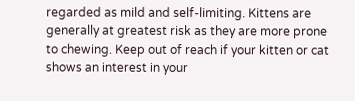regarded as mild and self-limiting. Kittens are generally at greatest risk as they are more prone to chewing. Keep out of reach if your kitten or cat shows an interest in your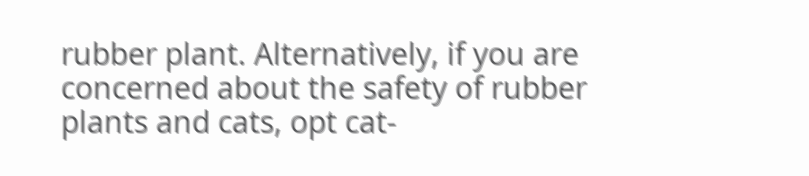rubber plant. Alternatively, if you are concerned about the safety of rubber plants and cats, opt cat-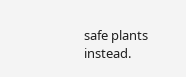safe plants instead.